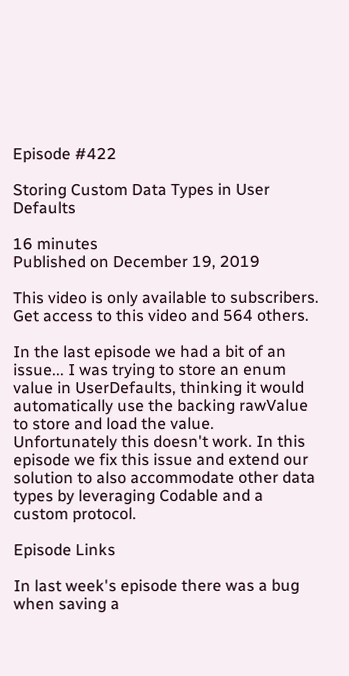Episode #422

Storing Custom Data Types in User Defaults

16 minutes
Published on December 19, 2019

This video is only available to subscribers. Get access to this video and 564 others.

In the last episode we had a bit of an issue... I was trying to store an enum value in UserDefaults, thinking it would automatically use the backing rawValue to store and load the value. Unfortunately this doesn't work. In this episode we fix this issue and extend our solution to also accommodate other data types by leveraging Codable and a custom protocol.

Episode Links

In last week's episode there was a bug when saving a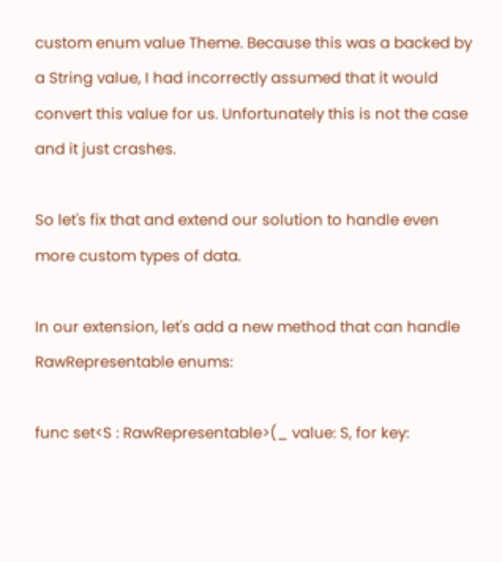custom enum value Theme. Because this was a backed by a String value, I had incorrectly assumed that it would convert this value for us. Unfortunately this is not the case and it just crashes.

So let's fix that and extend our solution to handle even more custom types of data.

In our extension, let's add a new method that can handle RawRepresentable enums:

func set<S : RawRepresentable>(_ value: S, for key: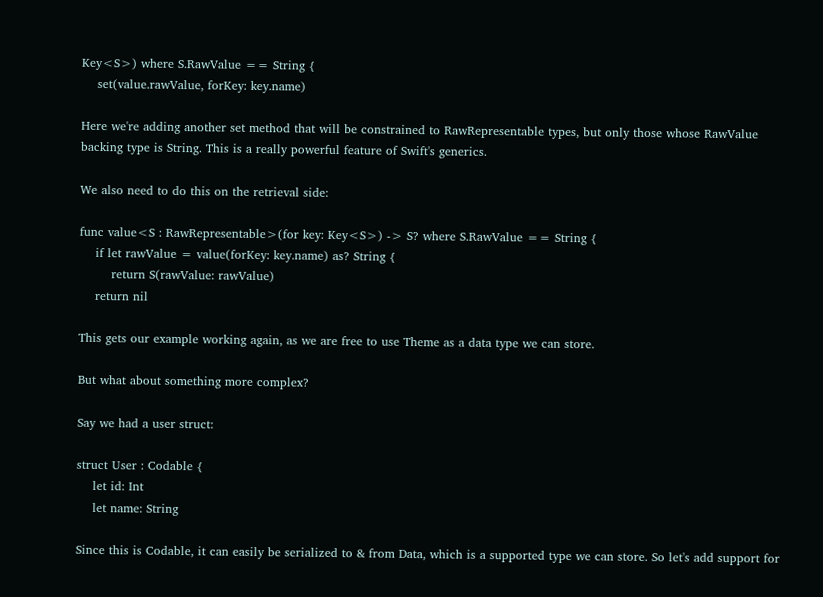Key<S>) where S.RawValue == String {
    set(value.rawValue, forKey: key.name)

Here we're adding another set method that will be constrained to RawRepresentable types, but only those whose RawValue backing type is String. This is a really powerful feature of Swift's generics.

We also need to do this on the retrieval side:

func value<S : RawRepresentable>(for key: Key<S>) -> S? where S.RawValue == String {
    if let rawValue = value(forKey: key.name) as? String {
        return S(rawValue: rawValue)
    return nil

This gets our example working again, as we are free to use Theme as a data type we can store.

But what about something more complex?

Say we had a user struct:

struct User : Codable {
    let id: Int
    let name: String

Since this is Codable, it can easily be serialized to & from Data, which is a supported type we can store. So let's add support for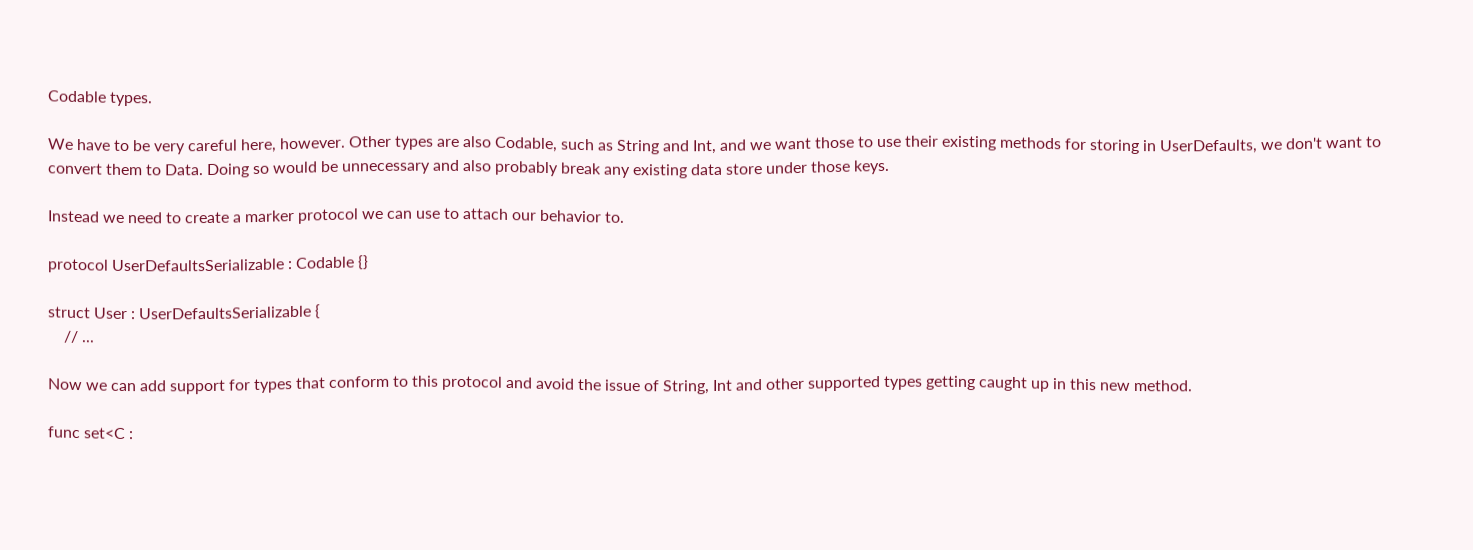Codable types.

We have to be very careful here, however. Other types are also Codable, such as String and Int, and we want those to use their existing methods for storing in UserDefaults, we don't want to convert them to Data. Doing so would be unnecessary and also probably break any existing data store under those keys.

Instead we need to create a marker protocol we can use to attach our behavior to.

protocol UserDefaultsSerializable : Codable {}

struct User : UserDefaultsSerializable {
    // ...

Now we can add support for types that conform to this protocol and avoid the issue of String, Int and other supported types getting caught up in this new method.

func set<C :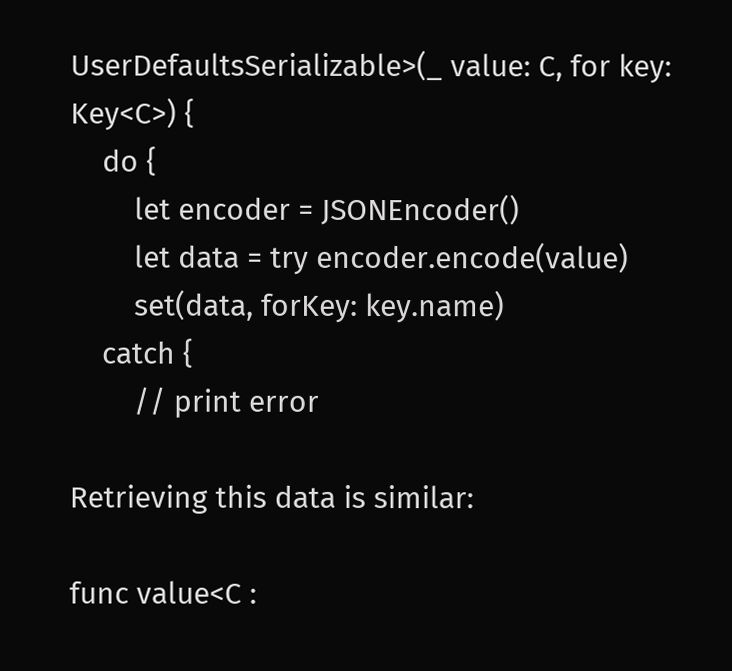UserDefaultsSerializable>(_ value: C, for key: Key<C>) {
    do {
        let encoder = JSONEncoder()
        let data = try encoder.encode(value)
        set(data, forKey: key.name)
    catch {
        // print error

Retrieving this data is similar:

func value<C :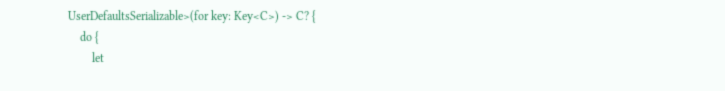UserDefaultsSerializable>(for key: Key<C>) -> C? {
    do {
        let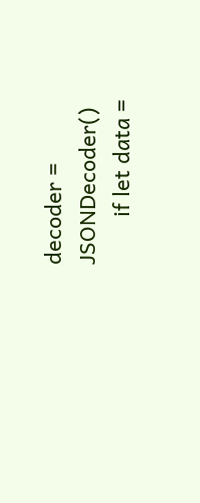decoder = JSONDecoder()
        if let data =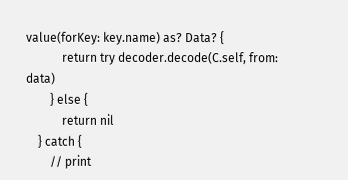value(forKey: key.name) as? Data? {
            return try decoder.decode(C.self, from: data)
        } else {
            return nil
    } catch {
        // print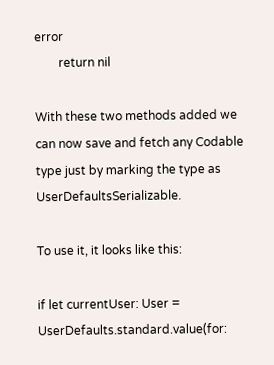error
        return nil

With these two methods added we can now save and fetch any Codable type just by marking the type as UserDefaultsSerializable.

To use it, it looks like this:

if let currentUser: User = UserDefaults.standard.value(for: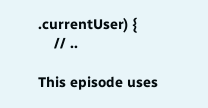.currentUser) {
    // ..

This episode uses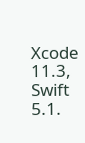Xcode 11.3, Swift 5.1.